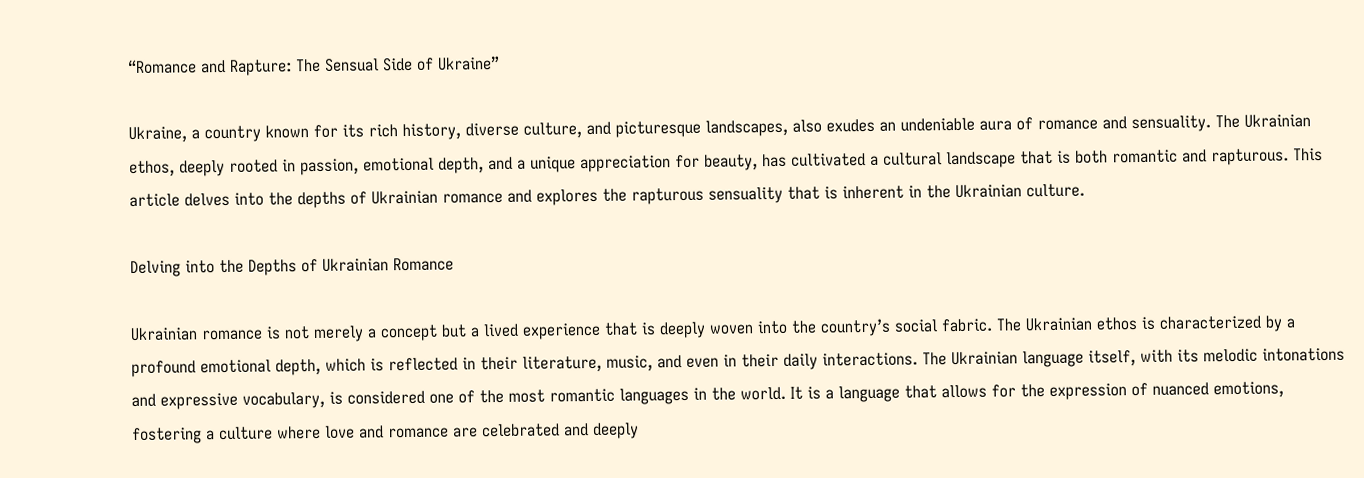“Romance and Rapture: The Sensual Side of Ukraine”

Ukraine, a country known for its rich history, diverse culture, and picturesque landscapes, also exudes an undeniable aura of romance and sensuality. The Ukrainian ethos, deeply rooted in passion, emotional depth, and a unique appreciation for beauty, has cultivated a cultural landscape that is both romantic and rapturous. This article delves into the depths of Ukrainian romance and explores the rapturous sensuality that is inherent in the Ukrainian culture.

Delving into the Depths of Ukrainian Romance

Ukrainian romance is not merely a concept but a lived experience that is deeply woven into the country’s social fabric. The Ukrainian ethos is characterized by a profound emotional depth, which is reflected in their literature, music, and even in their daily interactions. The Ukrainian language itself, with its melodic intonations and expressive vocabulary, is considered one of the most romantic languages in the world. It is a language that allows for the expression of nuanced emotions, fostering a culture where love and romance are celebrated and deeply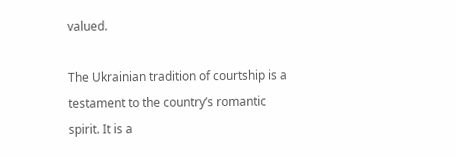valued.

The Ukrainian tradition of courtship is a testament to the country’s romantic spirit. It is a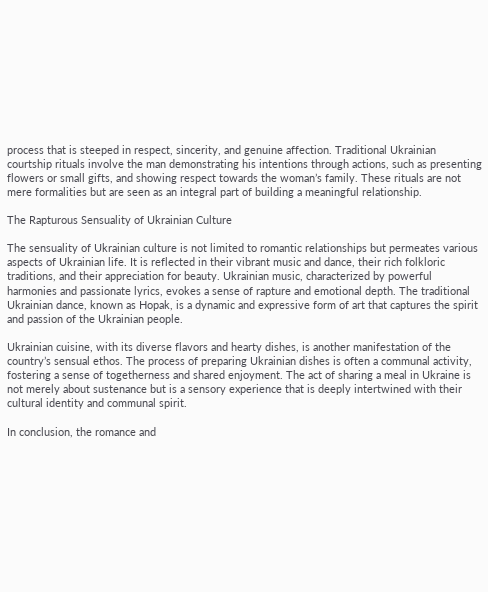process that is steeped in respect, sincerity, and genuine affection. Traditional Ukrainian courtship rituals involve the man demonstrating his intentions through actions, such as presenting flowers or small gifts, and showing respect towards the woman’s family. These rituals are not mere formalities but are seen as an integral part of building a meaningful relationship.

The Rapturous Sensuality of Ukrainian Culture

The sensuality of Ukrainian culture is not limited to romantic relationships but permeates various aspects of Ukrainian life. It is reflected in their vibrant music and dance, their rich folkloric traditions, and their appreciation for beauty. Ukrainian music, characterized by powerful harmonies and passionate lyrics, evokes a sense of rapture and emotional depth. The traditional Ukrainian dance, known as Hopak, is a dynamic and expressive form of art that captures the spirit and passion of the Ukrainian people.

Ukrainian cuisine, with its diverse flavors and hearty dishes, is another manifestation of the country’s sensual ethos. The process of preparing Ukrainian dishes is often a communal activity, fostering a sense of togetherness and shared enjoyment. The act of sharing a meal in Ukraine is not merely about sustenance but is a sensory experience that is deeply intertwined with their cultural identity and communal spirit.

In conclusion, the romance and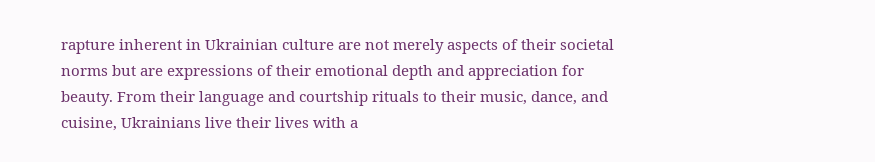rapture inherent in Ukrainian culture are not merely aspects of their societal norms but are expressions of their emotional depth and appreciation for beauty. From their language and courtship rituals to their music, dance, and cuisine, Ukrainians live their lives with a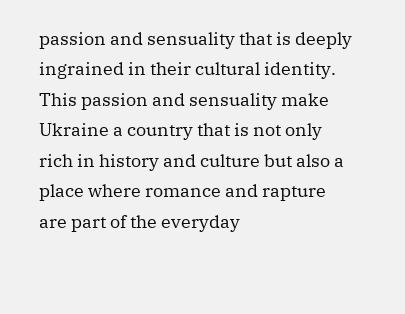passion and sensuality that is deeply ingrained in their cultural identity. This passion and sensuality make Ukraine a country that is not only rich in history and culture but also a place where romance and rapture are part of the everyday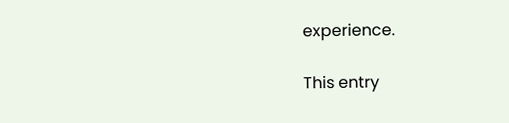experience.

This entry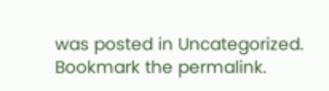was posted in Uncategorized. Bookmark the permalink.